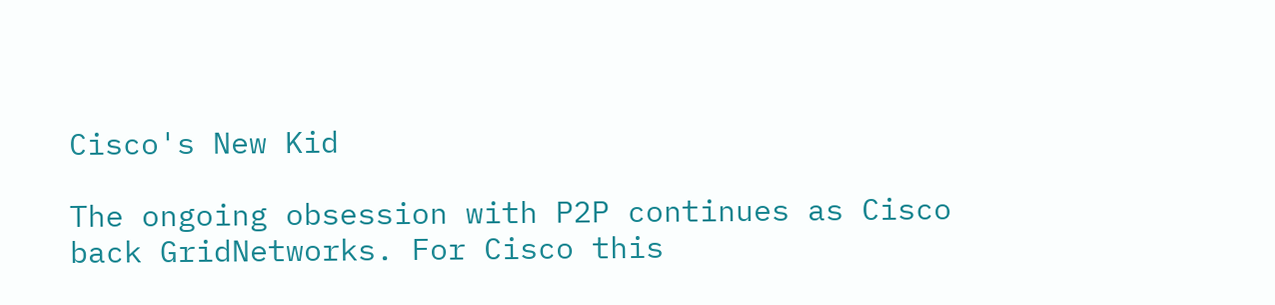Cisco's New Kid

The ongoing obsession with P2P continues as Cisco back GridNetworks. For Cisco this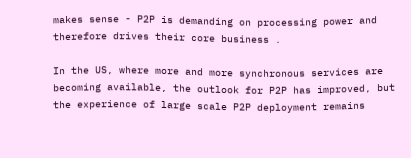makes sense - P2P is demanding on processing power and therefore drives their core business .

In the US, where more and more synchronous services are becoming available, the outlook for P2P has improved, but the experience of large scale P2P deployment remains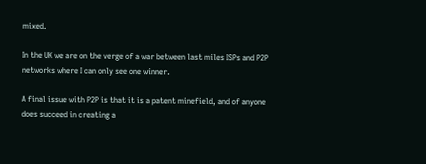mixed.

In the UK we are on the verge of a war between last miles ISPs and P2P networks where I can only see one winner.

A final issue with P2P is that it is a patent minefield, and of anyone does succeed in creating a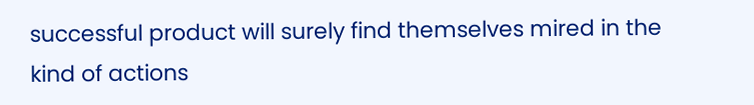successful product will surely find themselves mired in the kind of actions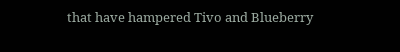that have hampered Tivo and Blueberry